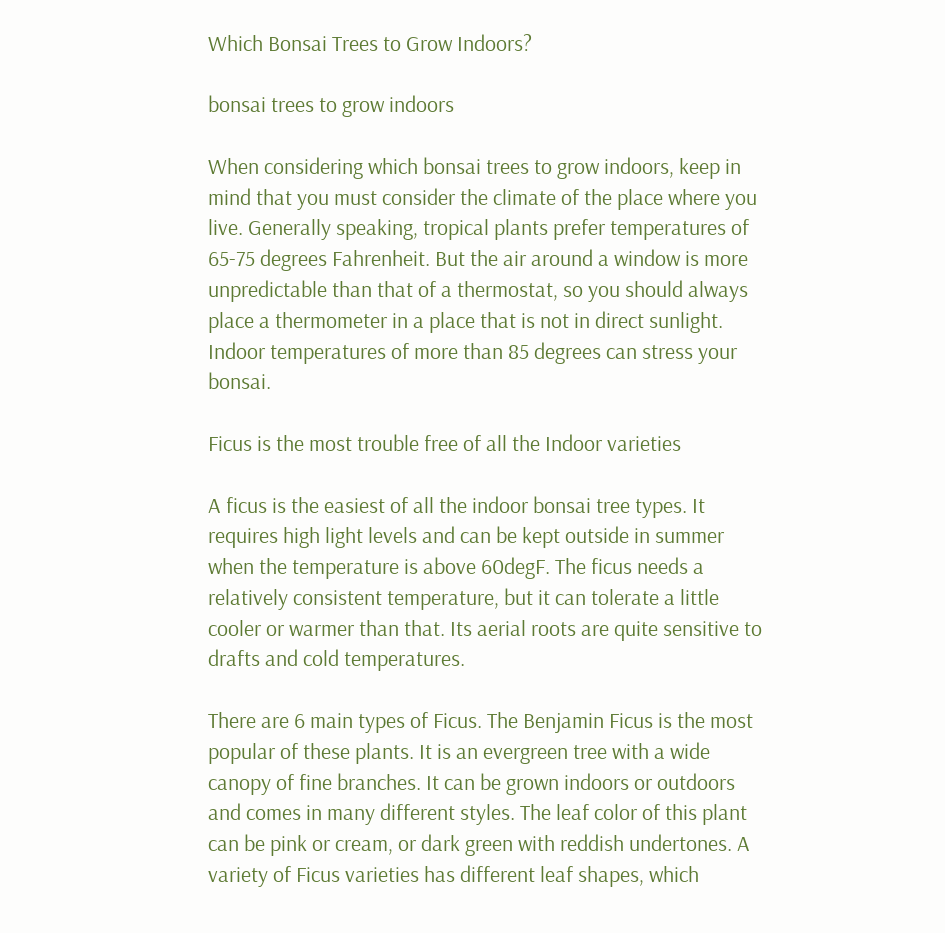Which Bonsai Trees to Grow Indoors?

bonsai trees to grow indoors

When considering which bonsai trees to grow indoors, keep in mind that you must consider the climate of the place where you live. Generally speaking, tropical plants prefer temperatures of 65-75 degrees Fahrenheit. But the air around a window is more unpredictable than that of a thermostat, so you should always place a thermometer in a place that is not in direct sunlight. Indoor temperatures of more than 85 degrees can stress your bonsai.

Ficus is the most trouble free of all the Indoor varieties

A ficus is the easiest of all the indoor bonsai tree types. It requires high light levels and can be kept outside in summer when the temperature is above 60degF. The ficus needs a relatively consistent temperature, but it can tolerate a little cooler or warmer than that. Its aerial roots are quite sensitive to drafts and cold temperatures.

There are 6 main types of Ficus. The Benjamin Ficus is the most popular of these plants. It is an evergreen tree with a wide canopy of fine branches. It can be grown indoors or outdoors and comes in many different styles. The leaf color of this plant can be pink or cream, or dark green with reddish undertones. A variety of Ficus varieties has different leaf shapes, which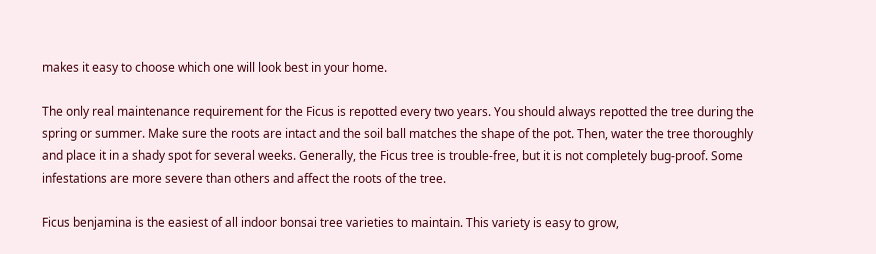makes it easy to choose which one will look best in your home.

The only real maintenance requirement for the Ficus is repotted every two years. You should always repotted the tree during the spring or summer. Make sure the roots are intact and the soil ball matches the shape of the pot. Then, water the tree thoroughly and place it in a shady spot for several weeks. Generally, the Ficus tree is trouble-free, but it is not completely bug-proof. Some infestations are more severe than others and affect the roots of the tree.

Ficus benjamina is the easiest of all indoor bonsai tree varieties to maintain. This variety is easy to grow,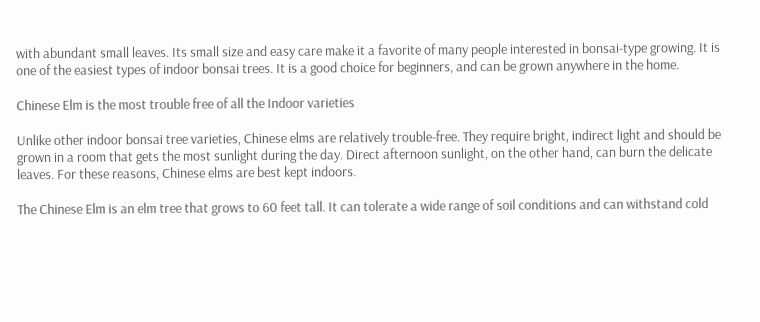with abundant small leaves. Its small size and easy care make it a favorite of many people interested in bonsai-type growing. It is one of the easiest types of indoor bonsai trees. It is a good choice for beginners, and can be grown anywhere in the home.

Chinese Elm is the most trouble free of all the Indoor varieties

Unlike other indoor bonsai tree varieties, Chinese elms are relatively trouble-free. They require bright, indirect light and should be grown in a room that gets the most sunlight during the day. Direct afternoon sunlight, on the other hand, can burn the delicate leaves. For these reasons, Chinese elms are best kept indoors.

The Chinese Elm is an elm tree that grows to 60 feet tall. It can tolerate a wide range of soil conditions and can withstand cold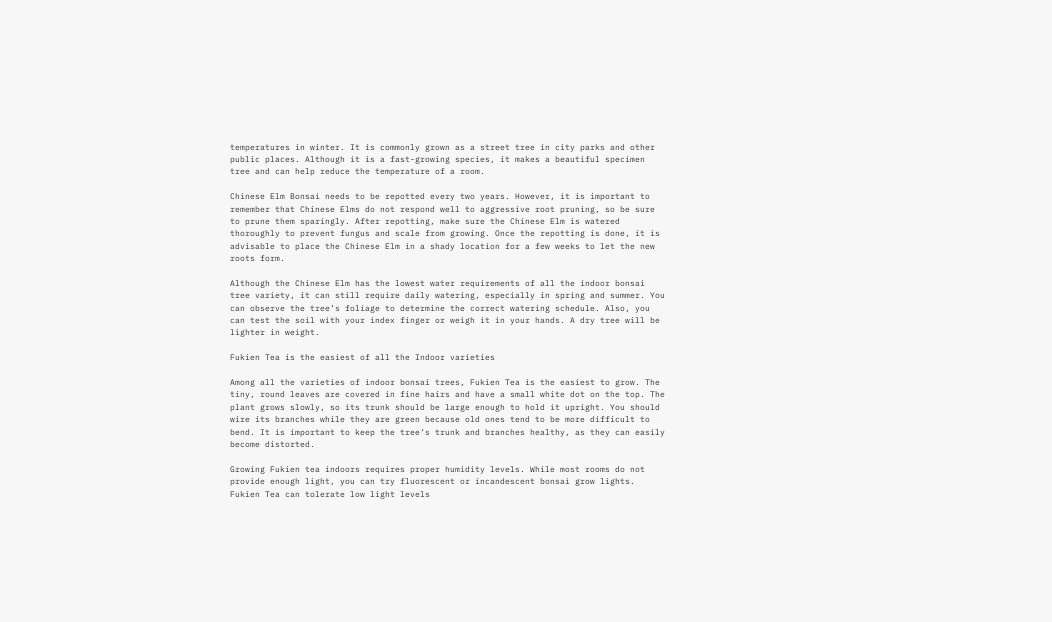temperatures in winter. It is commonly grown as a street tree in city parks and other public places. Although it is a fast-growing species, it makes a beautiful specimen tree and can help reduce the temperature of a room.

Chinese Elm Bonsai needs to be repotted every two years. However, it is important to remember that Chinese Elms do not respond well to aggressive root pruning, so be sure to prune them sparingly. After repotting, make sure the Chinese Elm is watered thoroughly to prevent fungus and scale from growing. Once the repotting is done, it is advisable to place the Chinese Elm in a shady location for a few weeks to let the new roots form.

Although the Chinese Elm has the lowest water requirements of all the indoor bonsai tree variety, it can still require daily watering, especially in spring and summer. You can observe the tree’s foliage to determine the correct watering schedule. Also, you can test the soil with your index finger or weigh it in your hands. A dry tree will be lighter in weight.

Fukien Tea is the easiest of all the Indoor varieties

Among all the varieties of indoor bonsai trees, Fukien Tea is the easiest to grow. The tiny, round leaves are covered in fine hairs and have a small white dot on the top. The plant grows slowly, so its trunk should be large enough to hold it upright. You should wire its branches while they are green because old ones tend to be more difficult to bend. It is important to keep the tree’s trunk and branches healthy, as they can easily become distorted.

Growing Fukien tea indoors requires proper humidity levels. While most rooms do not provide enough light, you can try fluorescent or incandescent bonsai grow lights. Fukien Tea can tolerate low light levels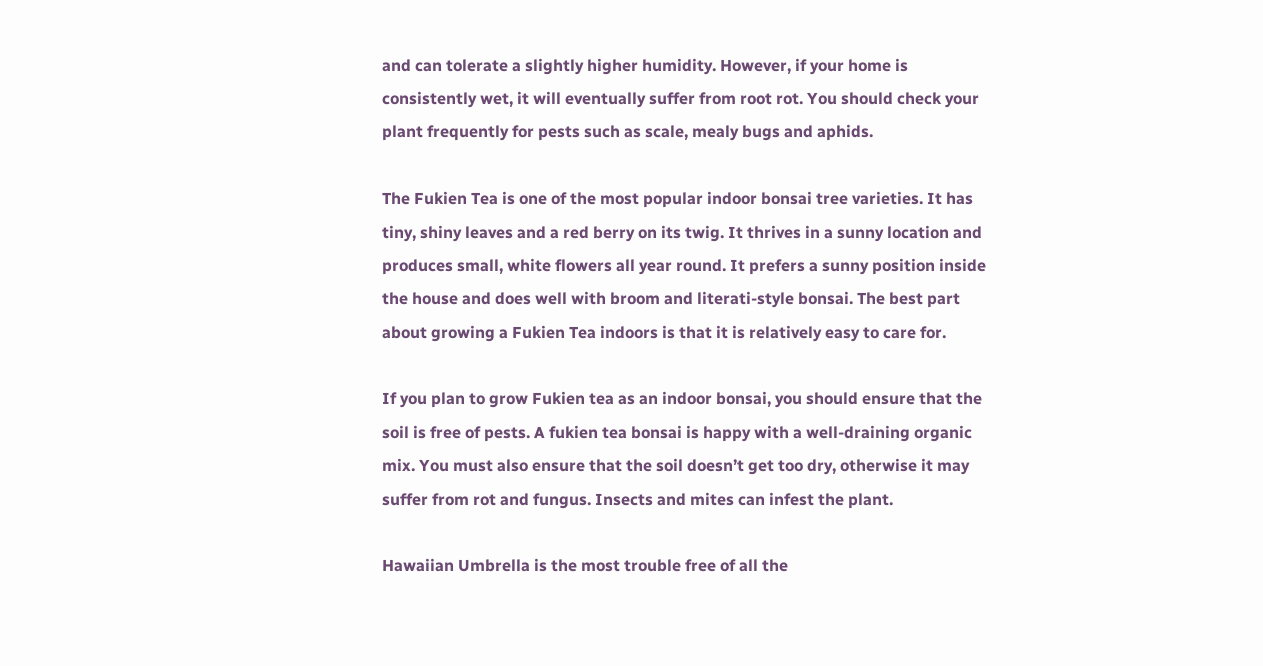and can tolerate a slightly higher humidity. However, if your home is consistently wet, it will eventually suffer from root rot. You should check your plant frequently for pests such as scale, mealy bugs and aphids.

The Fukien Tea is one of the most popular indoor bonsai tree varieties. It has tiny, shiny leaves and a red berry on its twig. It thrives in a sunny location and produces small, white flowers all year round. It prefers a sunny position inside the house and does well with broom and literati-style bonsai. The best part about growing a Fukien Tea indoors is that it is relatively easy to care for.

If you plan to grow Fukien tea as an indoor bonsai, you should ensure that the soil is free of pests. A fukien tea bonsai is happy with a well-draining organic mix. You must also ensure that the soil doesn’t get too dry, otherwise it may suffer from rot and fungus. Insects and mites can infest the plant.

Hawaiian Umbrella is the most trouble free of all the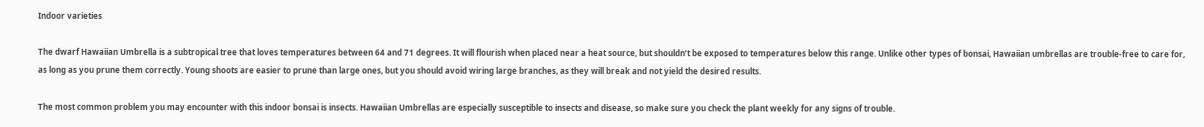Indoor varieties

The dwarf Hawaiian Umbrella is a subtropical tree that loves temperatures between 64 and 71 degrees. It will flourish when placed near a heat source, but shouldn’t be exposed to temperatures below this range. Unlike other types of bonsai, Hawaiian umbrellas are trouble-free to care for, as long as you prune them correctly. Young shoots are easier to prune than large ones, but you should avoid wiring large branches, as they will break and not yield the desired results.

The most common problem you may encounter with this indoor bonsai is insects. Hawaiian Umbrellas are especially susceptible to insects and disease, so make sure you check the plant weekly for any signs of trouble.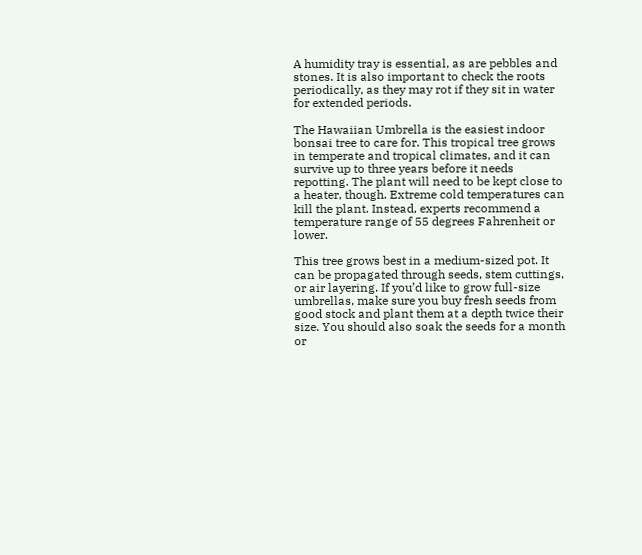A humidity tray is essential, as are pebbles and stones. It is also important to check the roots periodically, as they may rot if they sit in water for extended periods.

The Hawaiian Umbrella is the easiest indoor bonsai tree to care for. This tropical tree grows in temperate and tropical climates, and it can survive up to three years before it needs repotting. The plant will need to be kept close to a heater, though. Extreme cold temperatures can kill the plant. Instead, experts recommend a temperature range of 55 degrees Fahrenheit or lower.

This tree grows best in a medium-sized pot. It can be propagated through seeds, stem cuttings, or air layering. If you’d like to grow full-size umbrellas, make sure you buy fresh seeds from good stock and plant them at a depth twice their size. You should also soak the seeds for a month or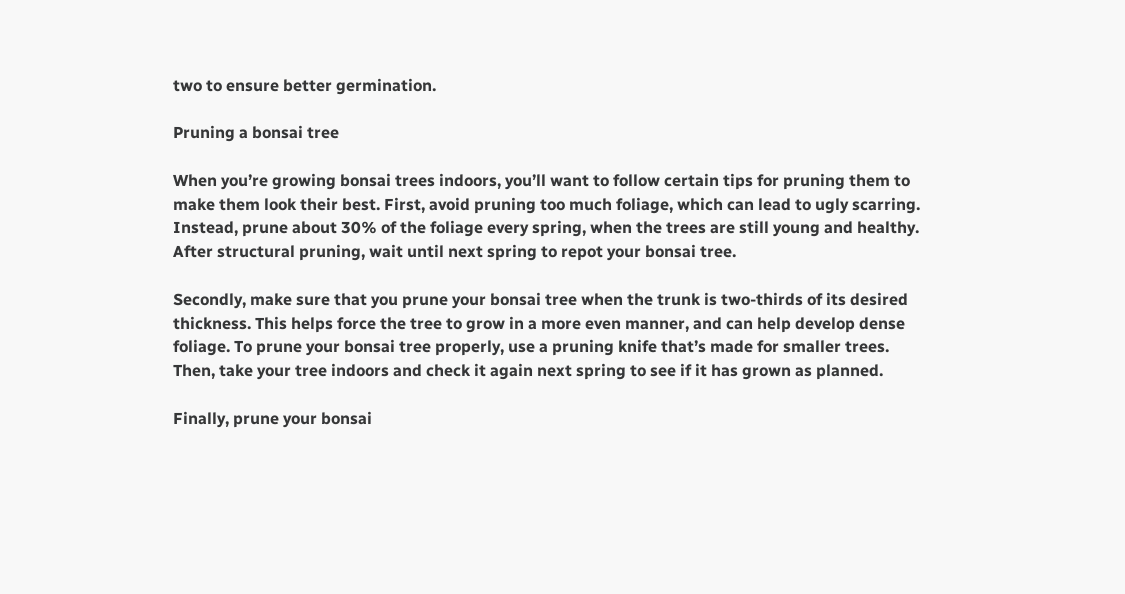two to ensure better germination.

Pruning a bonsai tree

When you’re growing bonsai trees indoors, you’ll want to follow certain tips for pruning them to make them look their best. First, avoid pruning too much foliage, which can lead to ugly scarring. Instead, prune about 30% of the foliage every spring, when the trees are still young and healthy. After structural pruning, wait until next spring to repot your bonsai tree.

Secondly, make sure that you prune your bonsai tree when the trunk is two-thirds of its desired thickness. This helps force the tree to grow in a more even manner, and can help develop dense foliage. To prune your bonsai tree properly, use a pruning knife that’s made for smaller trees. Then, take your tree indoors and check it again next spring to see if it has grown as planned.

Finally, prune your bonsai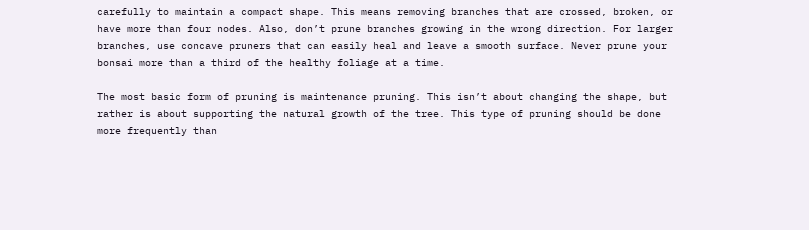carefully to maintain a compact shape. This means removing branches that are crossed, broken, or have more than four nodes. Also, don’t prune branches growing in the wrong direction. For larger branches, use concave pruners that can easily heal and leave a smooth surface. Never prune your bonsai more than a third of the healthy foliage at a time.

The most basic form of pruning is maintenance pruning. This isn’t about changing the shape, but rather is about supporting the natural growth of the tree. This type of pruning should be done more frequently than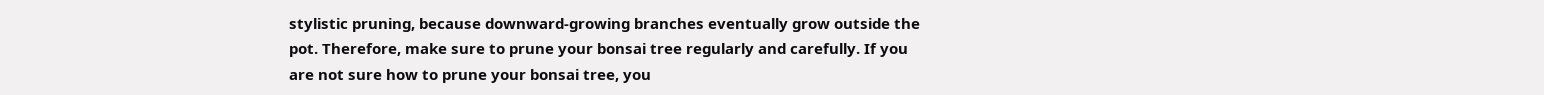stylistic pruning, because downward-growing branches eventually grow outside the pot. Therefore, make sure to prune your bonsai tree regularly and carefully. If you are not sure how to prune your bonsai tree, you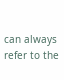can always refer to the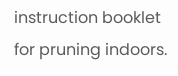instruction booklet for pruning indoors.